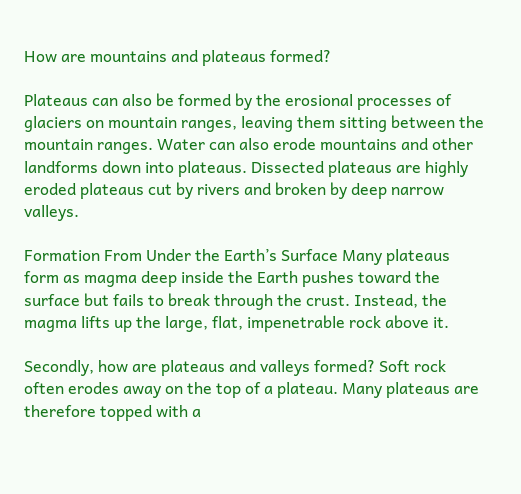How are mountains and plateaus formed?

Plateaus can also be formed by the erosional processes of glaciers on mountain ranges, leaving them sitting between the mountain ranges. Water can also erode mountains and other landforms down into plateaus. Dissected plateaus are highly eroded plateaus cut by rivers and broken by deep narrow valleys.

Formation From Under the Earth’s Surface Many plateaus form as magma deep inside the Earth pushes toward the surface but fails to break through the crust. Instead, the magma lifts up the large, flat, impenetrable rock above it.

Secondly, how are plateaus and valleys formed? Soft rock often erodes away on the top of a plateau. Many plateaus are therefore topped with a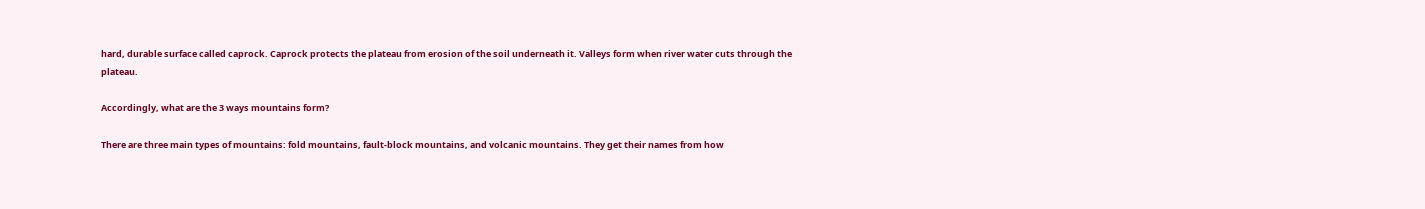hard, durable surface called caprock. Caprock protects the plateau from erosion of the soil underneath it. Valleys form when river water cuts through the plateau.

Accordingly, what are the 3 ways mountains form?

There are three main types of mountains: fold mountains, fault-block mountains, and volcanic mountains. They get their names from how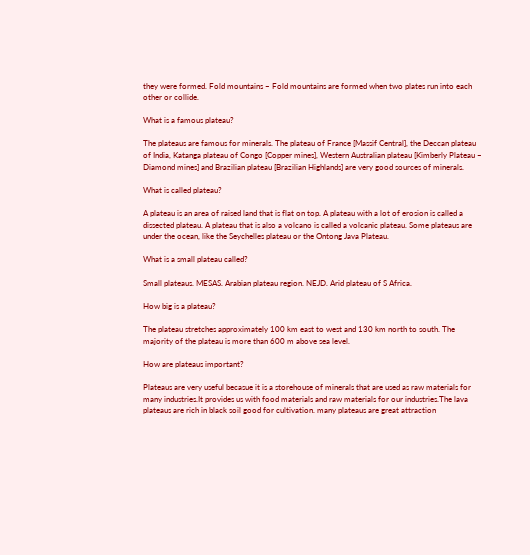they were formed. Fold mountains – Fold mountains are formed when two plates run into each other or collide.

What is a famous plateau?

The plateaus are famous for minerals. The plateau of France [Massif Central], the Deccan plateau of India, Katanga plateau of Congo [Copper mines], Western Australian plateau [Kimberly Plateau – Diamond mines] and Brazilian plateau [Brazilian Highlands] are very good sources of minerals.

What is called plateau?

A plateau is an area of raised land that is flat on top. A plateau with a lot of erosion is called a dissected plateau. A plateau that is also a volcano is called a volcanic plateau. Some plateaus are under the ocean, like the Seychelles plateau or the Ontong Java Plateau.

What is a small plateau called?

Small plateaus. MESAS. Arabian plateau region. NEJD. Arid plateau of S Africa.

How big is a plateau?

The plateau stretches approximately 100 km east to west and 130 km north to south. The majority of the plateau is more than 600 m above sea level.

How are plateaus important?

Plateaus are very useful becasue it is a storehouse of minerals that are used as raw materials for many industries.It provides us with food materials and raw materials for our industries.The lava plateaus are rich in black soil good for cultivation. many plateaus are great attraction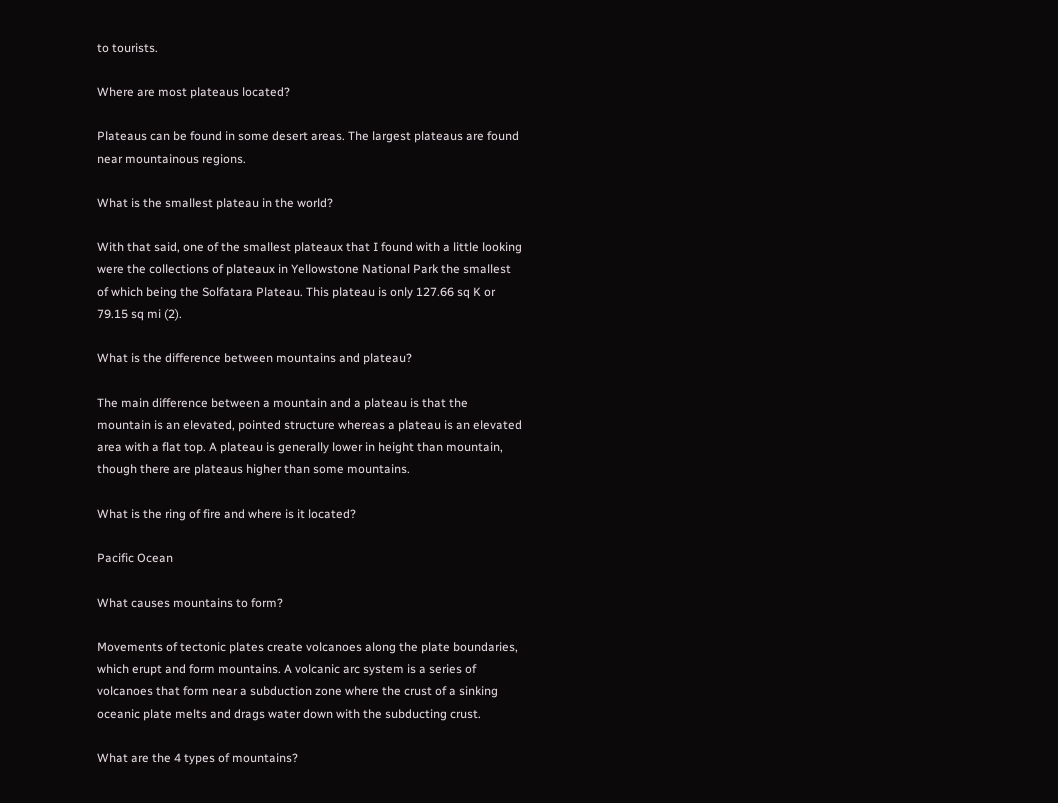to tourists.

Where are most plateaus located?

Plateaus can be found in some desert areas. The largest plateaus are found near mountainous regions.

What is the smallest plateau in the world?

With that said, one of the smallest plateaux that I found with a little looking were the collections of plateaux in Yellowstone National Park the smallest of which being the Solfatara Plateau. This plateau is only 127.66 sq K or 79.15 sq mi (2).

What is the difference between mountains and plateau?

The main difference between a mountain and a plateau is that the mountain is an elevated, pointed structure whereas a plateau is an elevated area with a flat top. A plateau is generally lower in height than mountain, though there are plateaus higher than some mountains.

What is the ring of fire and where is it located?

Pacific Ocean

What causes mountains to form?

Movements of tectonic plates create volcanoes along the plate boundaries, which erupt and form mountains. A volcanic arc system is a series of volcanoes that form near a subduction zone where the crust of a sinking oceanic plate melts and drags water down with the subducting crust.

What are the 4 types of mountains?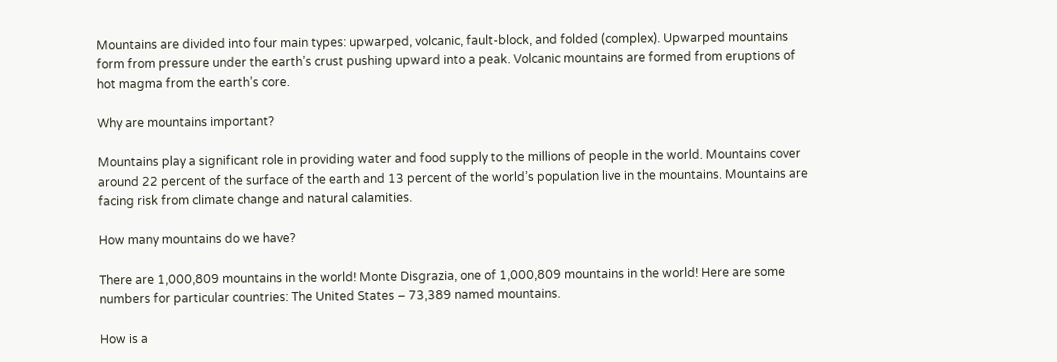Mountains are divided into four main types: upwarped, volcanic, fault-block, and folded (complex). Upwarped mountains form from pressure under the earth’s crust pushing upward into a peak. Volcanic mountains are formed from eruptions of hot magma from the earth’s core.

Why are mountains important?

Mountains play a significant role in providing water and food supply to the millions of people in the world. Mountains cover around 22 percent of the surface of the earth and 13 percent of the world’s population live in the mountains. Mountains are facing risk from climate change and natural calamities.

How many mountains do we have?

There are 1,000,809 mountains in the world! Monte Disgrazia, one of 1,000,809 mountains in the world! Here are some numbers for particular countries: The United States – 73,389 named mountains.

How is a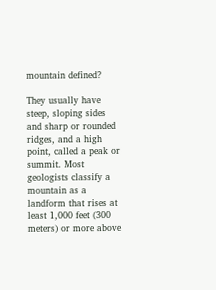mountain defined?

They usually have steep, sloping sides and sharp or rounded ridges, and a high point, called a peak or summit. Most geologists classify a mountain as a landform that rises at least 1,000 feet (300 meters) or more above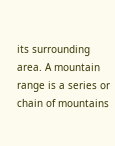its surrounding area. A mountain range is a series or chain of mountains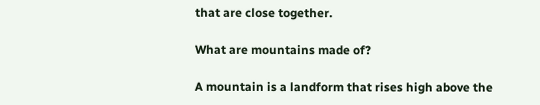that are close together.

What are mountains made of?

A mountain is a landform that rises high above the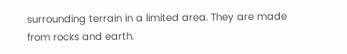surrounding terrain in a limited area. They are made from rocks and earth.